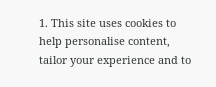1. This site uses cookies to help personalise content, tailor your experience and to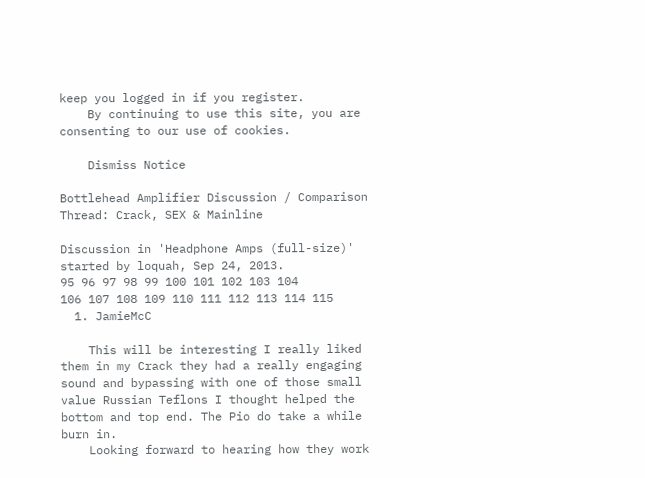keep you logged in if you register.
    By continuing to use this site, you are consenting to our use of cookies.

    Dismiss Notice

Bottlehead Amplifier Discussion / Comparison Thread: Crack, SEX & Mainline

Discussion in 'Headphone Amps (full-size)' started by loquah, Sep 24, 2013.
95 96 97 98 99 100 101 102 103 104
106 107 108 109 110 111 112 113 114 115
  1. JamieMcC

    This will be interesting I really liked them in my Crack they had a really engaging sound and bypassing with one of those small value Russian Teflons I thought helped the bottom and top end. The Pio do take a while burn in.
    Looking forward to hearing how they work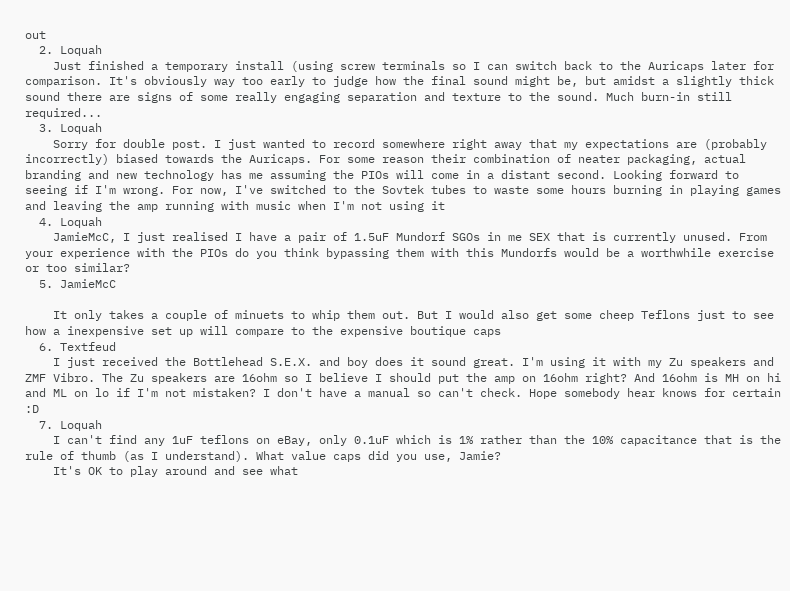out
  2. Loquah
    Just finished a temporary install (using screw terminals so I can switch back to the Auricaps later for comparison. It's obviously way too early to judge how the final sound might be, but amidst a slightly thick sound there are signs of some really engaging separation and texture to the sound. Much burn-in still required...
  3. Loquah
    Sorry for double post. I just wanted to record somewhere right away that my expectations are (probably incorrectly) biased towards the Auricaps. For some reason their combination of neater packaging, actual branding and new technology has me assuming the PIOs will come in a distant second. Looking forward to seeing if I'm wrong. For now, I've switched to the Sovtek tubes to waste some hours burning in playing games and leaving the amp running with music when I'm not using it
  4. Loquah
    JamieMcC, I just realised I have a pair of 1.5uF Mundorf SGOs in me SEX that is currently unused. From your experience with the PIOs do you think bypassing them with this Mundorfs would be a worthwhile exercise or too similar?
  5. JamieMcC

    It only takes a couple of minuets to whip them out. But I would also get some cheep Teflons just to see how a inexpensive set up will compare to the expensive boutique caps
  6. Textfeud
    I just received the Bottlehead S.E.X. and boy does it sound great. I'm using it with my Zu speakers and ZMF Vibro. The Zu speakers are 16ohm so I believe I should put the amp on 16ohm right? And 16ohm is MH on hi and ML on lo if I'm not mistaken? I don't have a manual so can't check. Hope somebody hear knows for certain :D
  7. Loquah
    I can't find any 1uF teflons on eBay, only 0.1uF which is 1% rather than the 10% capacitance that is the rule of thumb (as I understand). What value caps did you use, Jamie?
    It's OK to play around and see what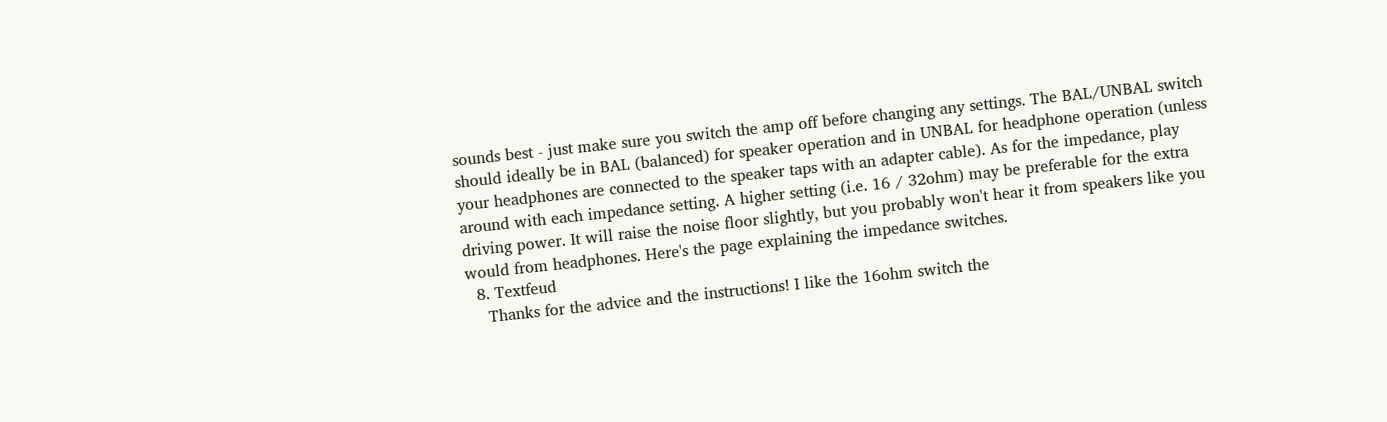sounds best - just make sure you switch the amp off before changing any settings. The BAL/UNBAL switch should ideally be in BAL (balanced) for speaker operation and in UNBAL for headphone operation (unless your headphones are connected to the speaker taps with an adapter cable). As for the impedance, play around with each impedance setting. A higher setting (i.e. 16 / 32ohm) may be preferable for the extra driving power. It will raise the noise floor slightly, but you probably won't hear it from speakers like you would from headphones. Here's the page explaining the impedance switches.
  8. Textfeud
    Thanks for the advice and the instructions! I like the 16ohm switch the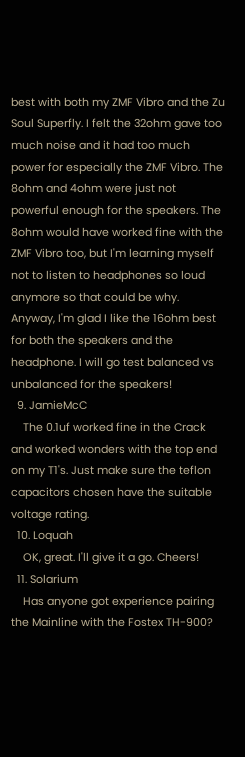best with both my ZMF Vibro and the Zu Soul Superfly. I felt the 32ohm gave too much noise and it had too much power for especially the ZMF Vibro. The 8ohm and 4ohm were just not powerful enough for the speakers. The 8ohm would have worked fine with the ZMF Vibro too, but I'm learning myself not to listen to headphones so loud anymore so that could be why. Anyway, I'm glad I like the 16ohm best for both the speakers and the headphone. I will go test balanced vs unbalanced for the speakers!
  9. JamieMcC
    The 0.1uf worked fine in the Crack and worked wonders with the top end on my T1's. Just make sure the teflon capacitors chosen have the suitable voltage rating.
  10. Loquah
    OK, great. I'll give it a go. Cheers!
  11. Solarium
    Has anyone got experience pairing the Mainline with the Fostex TH-900?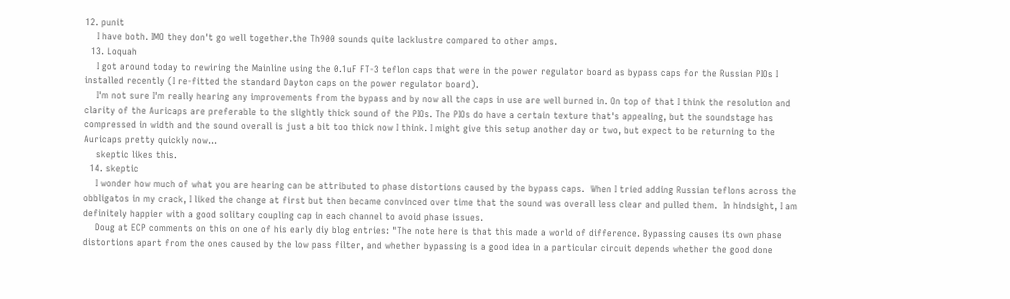12. punit
    I have both. IMO they don't go well together.the Th900 sounds quite lacklustre compared to other amps.
  13. Loquah
    I got around today to rewiring the Mainline using the 0.1uF FT-3 teflon caps that were in the power regulator board as bypass caps for the Russian PIOs I installed recently (I re-fitted the standard Dayton caps on the power regulator board).
    I'm not sure I'm really hearing any improvements from the bypass and by now all the caps in use are well burned in. On top of that I think the resolution and clarity of the Auricaps are preferable to the slightly thick sound of the PIOs. The PIOs do have a certain texture that's appealing, but the soundstage has compressed in width and the sound overall is just a bit too thick now I think. I might give this setup another day or two, but expect to be returning to the Auricaps pretty quickly now...
    skeptic likes this.
  14. skeptic
    I wonder how much of what you are hearing can be attributed to phase distortions caused by the bypass caps.  When I tried adding Russian teflons across the obbligatos in my crack, I liked the change at first but then became convinced over time that the sound was overall less clear and pulled them.  In hindsight, I am definitely happier with a good solitary coupling cap in each channel to avoid phase issues.
    Doug at ECP comments on this on one of his early diy blog entries: "The note here is that this made a world of difference. Bypassing causes its own phase distortions apart from the ones caused by the low pass filter, and whether bypassing is a good idea in a particular circuit depends whether the good done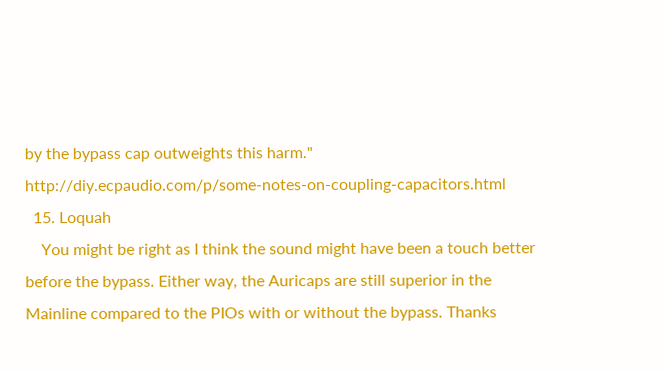by the bypass cap outweights this harm."  http://diy.ecpaudio.com/p/some-notes-on-coupling-capacitors.html
  15. Loquah
    You might be right as I think the sound might have been a touch better before the bypass. Either way, the Auricaps are still superior in the Mainline compared to the PIOs with or without the bypass. Thanks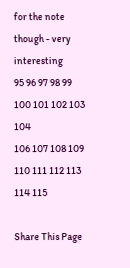for the note though - very interesting
95 96 97 98 99 100 101 102 103 104
106 107 108 109 110 111 112 113 114 115

Share This Page